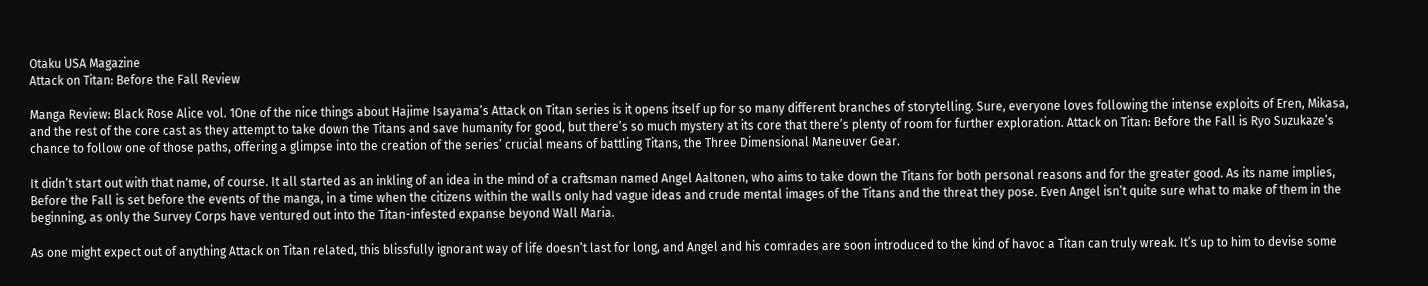Otaku USA Magazine
Attack on Titan: Before the Fall Review

Manga Review: Black Rose Alice vol. 1One of the nice things about Hajime Isayama’s Attack on Titan series is it opens itself up for so many different branches of storytelling. Sure, everyone loves following the intense exploits of Eren, Mikasa, and the rest of the core cast as they attempt to take down the Titans and save humanity for good, but there’s so much mystery at its core that there’s plenty of room for further exploration. Attack on Titan: Before the Fall is Ryo Suzukaze’s chance to follow one of those paths, offering a glimpse into the creation of the series’ crucial means of battling Titans, the Three Dimensional Maneuver Gear.

It didn’t start out with that name, of course. It all started as an inkling of an idea in the mind of a craftsman named Angel Aaltonen, who aims to take down the Titans for both personal reasons and for the greater good. As its name implies, Before the Fall is set before the events of the manga, in a time when the citizens within the walls only had vague ideas and crude mental images of the Titans and the threat they pose. Even Angel isn’t quite sure what to make of them in the beginning, as only the Survey Corps have ventured out into the Titan-infested expanse beyond Wall Maria.

As one might expect out of anything Attack on Titan related, this blissfully ignorant way of life doesn’t last for long, and Angel and his comrades are soon introduced to the kind of havoc a Titan can truly wreak. It’s up to him to devise some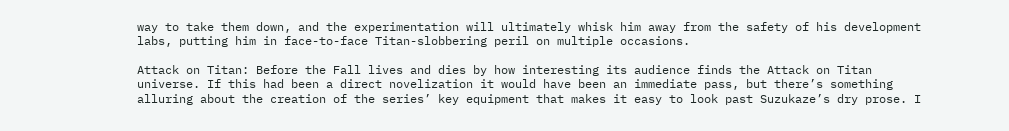way to take them down, and the experimentation will ultimately whisk him away from the safety of his development labs, putting him in face-to-face Titan-slobbering peril on multiple occasions.

Attack on Titan: Before the Fall lives and dies by how interesting its audience finds the Attack on Titan universe. If this had been a direct novelization it would have been an immediate pass, but there’s something alluring about the creation of the series’ key equipment that makes it easy to look past Suzukaze’s dry prose. I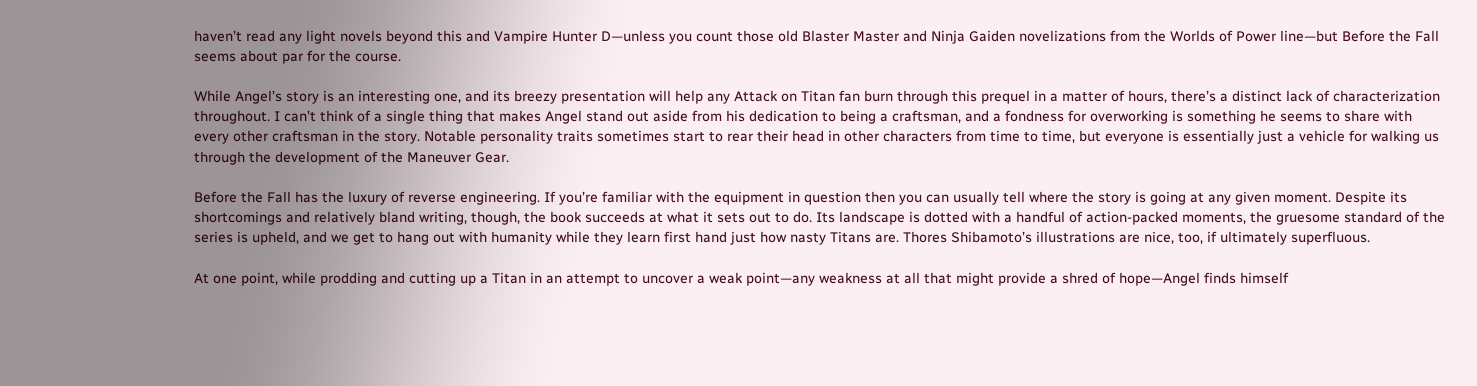haven’t read any light novels beyond this and Vampire Hunter D—unless you count those old Blaster Master and Ninja Gaiden novelizations from the Worlds of Power line—but Before the Fall seems about par for the course.

While Angel’s story is an interesting one, and its breezy presentation will help any Attack on Titan fan burn through this prequel in a matter of hours, there’s a distinct lack of characterization throughout. I can’t think of a single thing that makes Angel stand out aside from his dedication to being a craftsman, and a fondness for overworking is something he seems to share with every other craftsman in the story. Notable personality traits sometimes start to rear their head in other characters from time to time, but everyone is essentially just a vehicle for walking us through the development of the Maneuver Gear.

Before the Fall has the luxury of reverse engineering. If you’re familiar with the equipment in question then you can usually tell where the story is going at any given moment. Despite its shortcomings and relatively bland writing, though, the book succeeds at what it sets out to do. Its landscape is dotted with a handful of action-packed moments, the gruesome standard of the series is upheld, and we get to hang out with humanity while they learn first hand just how nasty Titans are. Thores Shibamoto’s illustrations are nice, too, if ultimately superfluous.

At one point, while prodding and cutting up a Titan in an attempt to uncover a weak point—any weakness at all that might provide a shred of hope—Angel finds himself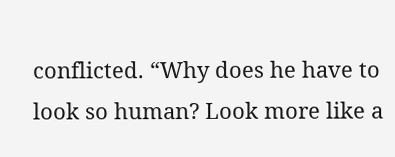conflicted. “Why does he have to look so human? Look more like a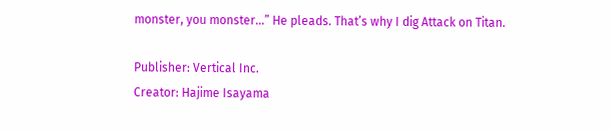monster, you monster…” He pleads. That’s why I dig Attack on Titan.

Publisher: Vertical Inc.
Creator: Hajime Isayama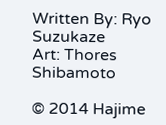Written By: Ryo Suzukaze
Art: Thores Shibamoto

© 2014 Hajime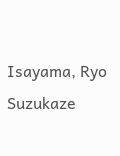Isayama, Ryo Suzukaze